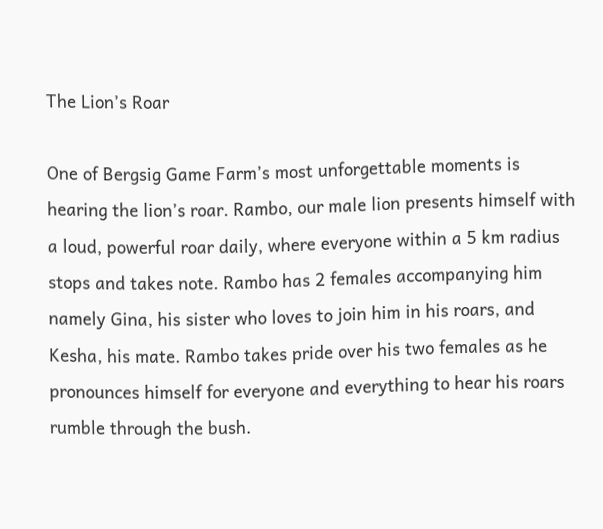The Lion’s Roar

One of Bergsig Game Farm’s most unforgettable moments is hearing the lion’s roar. Rambo, our male lion presents himself with a loud, powerful roar daily, where everyone within a 5 km radius stops and takes note. Rambo has 2 females accompanying him namely Gina, his sister who loves to join him in his roars, and Kesha, his mate. Rambo takes pride over his two females as he pronounces himself for everyone and everything to hear his roars rumble through the bush.